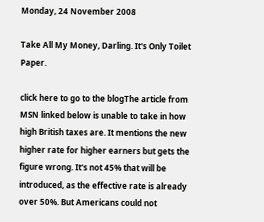Monday, 24 November 2008

Take All My Money, Darling. It's Only Toilet Paper.

click here to go to the blogThe article from MSN linked below is unable to take in how high British taxes are. It mentions the new higher rate for higher earners but gets the figure wrong. It's not 45% that will be introduced, as the effective rate is already over 50%. But Americans could not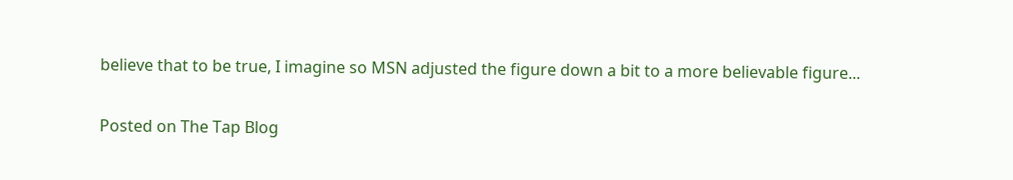believe that to be true, I imagine so MSN adjusted the figure down a bit to a more believable figure...

Posted on The Tap Blog